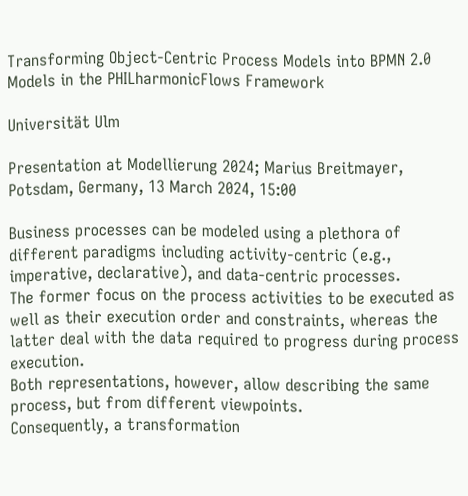Transforming Object-Centric Process Models into BPMN 2.0 Models in the PHILharmonicFlows Framework

Universität Ulm

Presentation at Modellierung 2024; Marius Breitmayer, Potsdam, Germany, 13 March 2024, 15:00

Business processes can be modeled using a plethora of different paradigms including activity-centric (e.g., imperative, declarative), and data-centric processes.
The former focus on the process activities to be executed as well as their execution order and constraints, whereas the latter deal with the data required to progress during process execution.
Both representations, however, allow describing the same process, but from different viewpoints.
Consequently, a transformation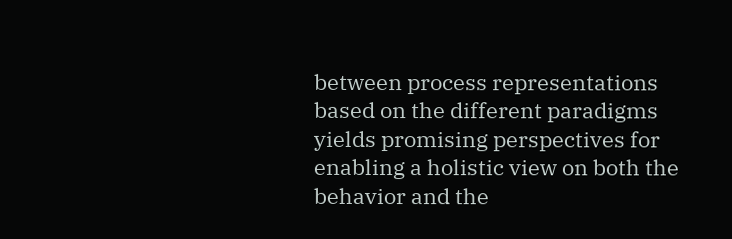between process representations based on the different paradigms yields promising perspectives for enabling a holistic view on both the behavior and the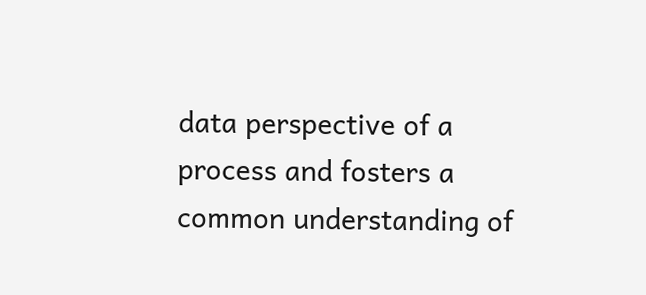data perspective of a process and fosters a common understanding of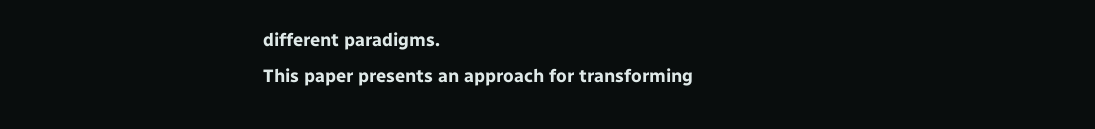different paradigms.
This paper presents an approach for transforming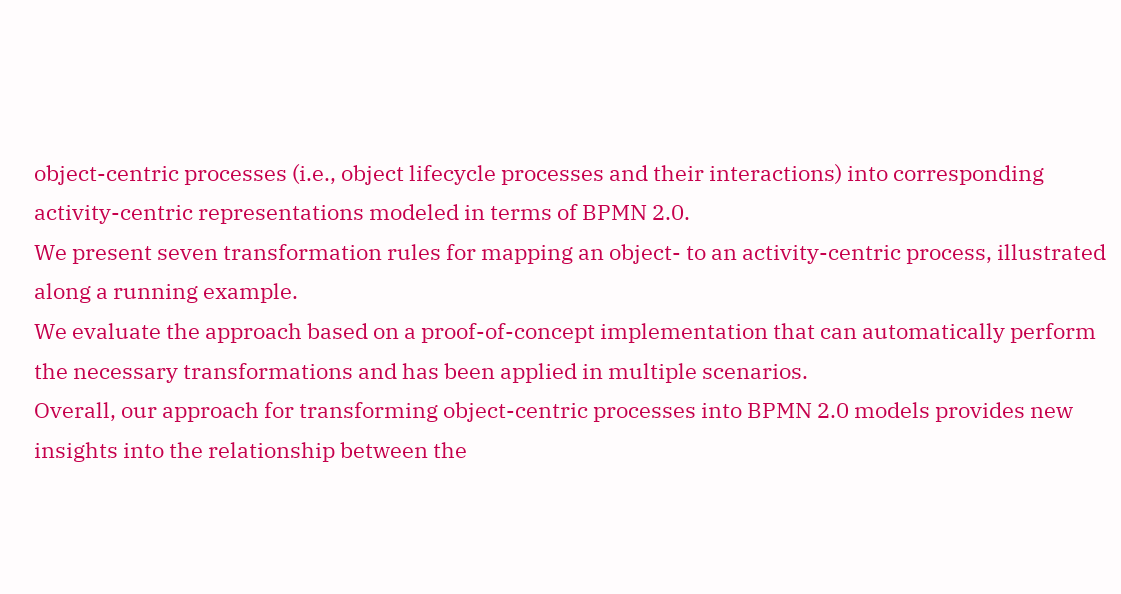object-centric processes (i.e., object lifecycle processes and their interactions) into corresponding activity-centric representations modeled in terms of BPMN 2.0.
We present seven transformation rules for mapping an object- to an activity-centric process, illustrated along a running example.
We evaluate the approach based on a proof-of-concept implementation that can automatically perform the necessary transformations and has been applied in multiple scenarios.
Overall, our approach for transforming object-centric processes into BPMN 2.0 models provides new insights into the relationship between the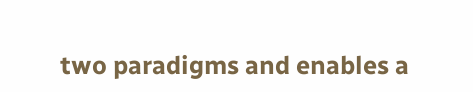two paradigms and enables a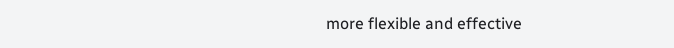more flexible and effective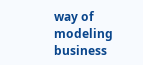way of modeling business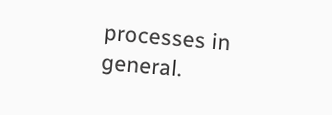processes in general.